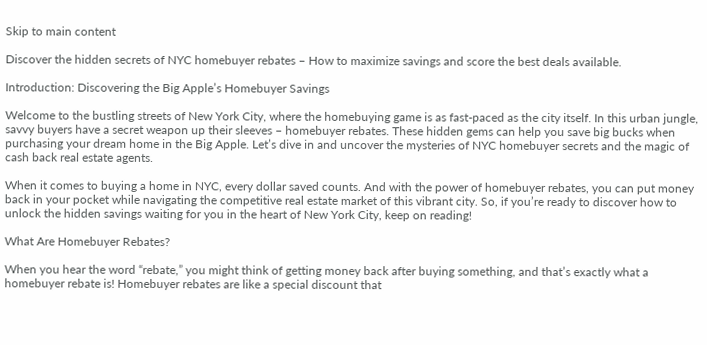Skip to main content

Discover the hidden secrets of NYC homebuyer rebates – How to maximize savings and score the best deals available.

Introduction: Discovering the Big Apple’s Homebuyer Savings

Welcome to the bustling streets of New York City, where the homebuying game is as fast-paced as the city itself. In this urban jungle, savvy buyers have a secret weapon up their sleeves – homebuyer rebates. These hidden gems can help you save big bucks when purchasing your dream home in the Big Apple. Let’s dive in and uncover the mysteries of NYC homebuyer secrets and the magic of cash back real estate agents.

When it comes to buying a home in NYC, every dollar saved counts. And with the power of homebuyer rebates, you can put money back in your pocket while navigating the competitive real estate market of this vibrant city. So, if you’re ready to discover how to unlock the hidden savings waiting for you in the heart of New York City, keep on reading!

What Are Homebuyer Rebates?

When you hear the word “rebate,” you might think of getting money back after buying something, and that’s exactly what a homebuyer rebate is! Homebuyer rebates are like a special discount that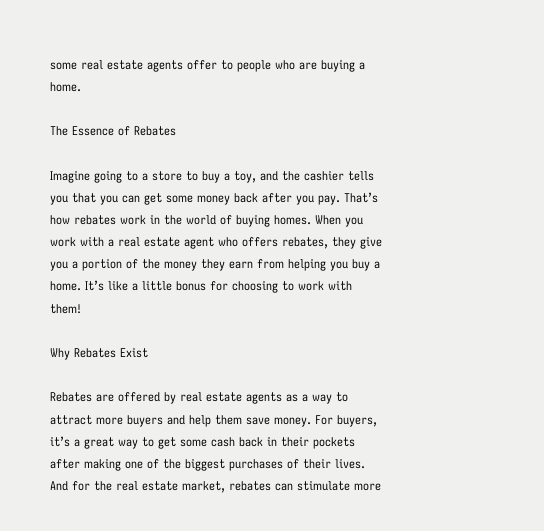some real estate agents offer to people who are buying a home.

The Essence of Rebates

Imagine going to a store to buy a toy, and the cashier tells you that you can get some money back after you pay. That’s how rebates work in the world of buying homes. When you work with a real estate agent who offers rebates, they give you a portion of the money they earn from helping you buy a home. It’s like a little bonus for choosing to work with them!

Why Rebates Exist

Rebates are offered by real estate agents as a way to attract more buyers and help them save money. For buyers, it’s a great way to get some cash back in their pockets after making one of the biggest purchases of their lives. And for the real estate market, rebates can stimulate more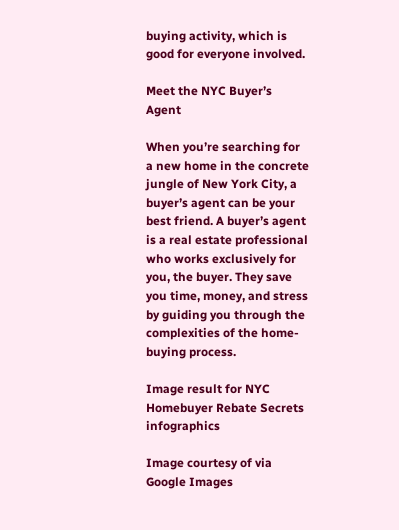buying activity, which is good for everyone involved.

Meet the NYC Buyer’s Agent

When you’re searching for a new home in the concrete jungle of New York City, a buyer’s agent can be your best friend. A buyer’s agent is a real estate professional who works exclusively for you, the buyer. They save you time, money, and stress by guiding you through the complexities of the home-buying process.

Image result for NYC Homebuyer Rebate Secrets infographics

Image courtesy of via Google Images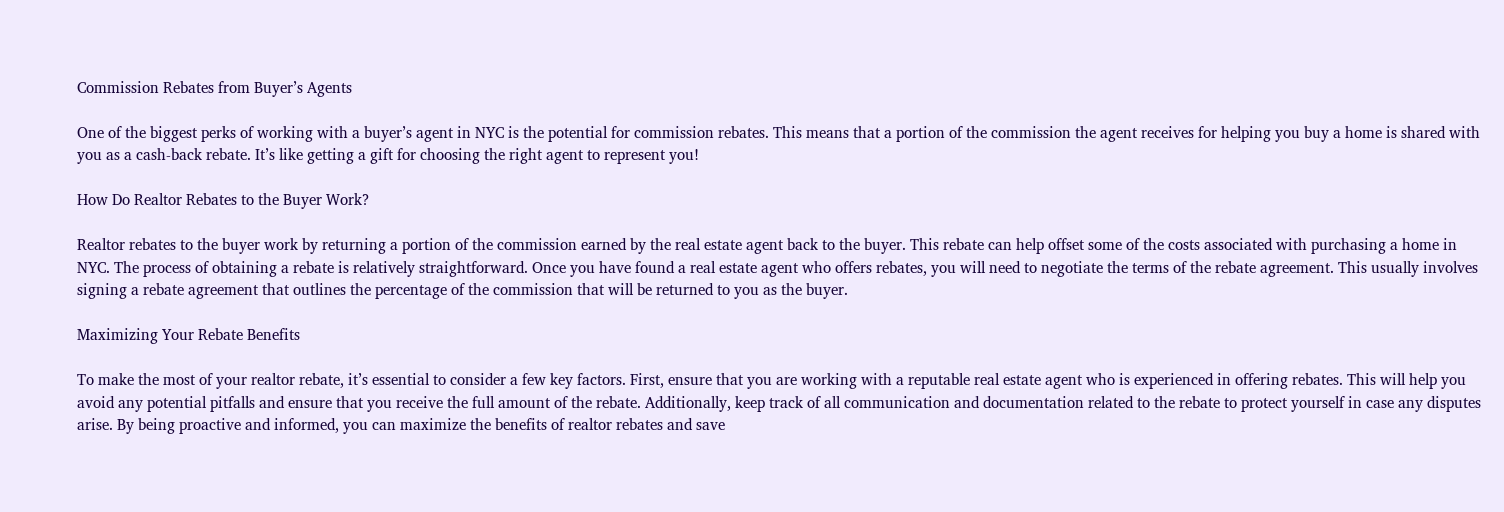Commission Rebates from Buyer’s Agents

One of the biggest perks of working with a buyer’s agent in NYC is the potential for commission rebates. This means that a portion of the commission the agent receives for helping you buy a home is shared with you as a cash-back rebate. It’s like getting a gift for choosing the right agent to represent you!

How Do Realtor Rebates to the Buyer Work?

Realtor rebates to the buyer work by returning a portion of the commission earned by the real estate agent back to the buyer. This rebate can help offset some of the costs associated with purchasing a home in NYC. The process of obtaining a rebate is relatively straightforward. Once you have found a real estate agent who offers rebates, you will need to negotiate the terms of the rebate agreement. This usually involves signing a rebate agreement that outlines the percentage of the commission that will be returned to you as the buyer.

Maximizing Your Rebate Benefits

To make the most of your realtor rebate, it’s essential to consider a few key factors. First, ensure that you are working with a reputable real estate agent who is experienced in offering rebates. This will help you avoid any potential pitfalls and ensure that you receive the full amount of the rebate. Additionally, keep track of all communication and documentation related to the rebate to protect yourself in case any disputes arise. By being proactive and informed, you can maximize the benefits of realtor rebates and save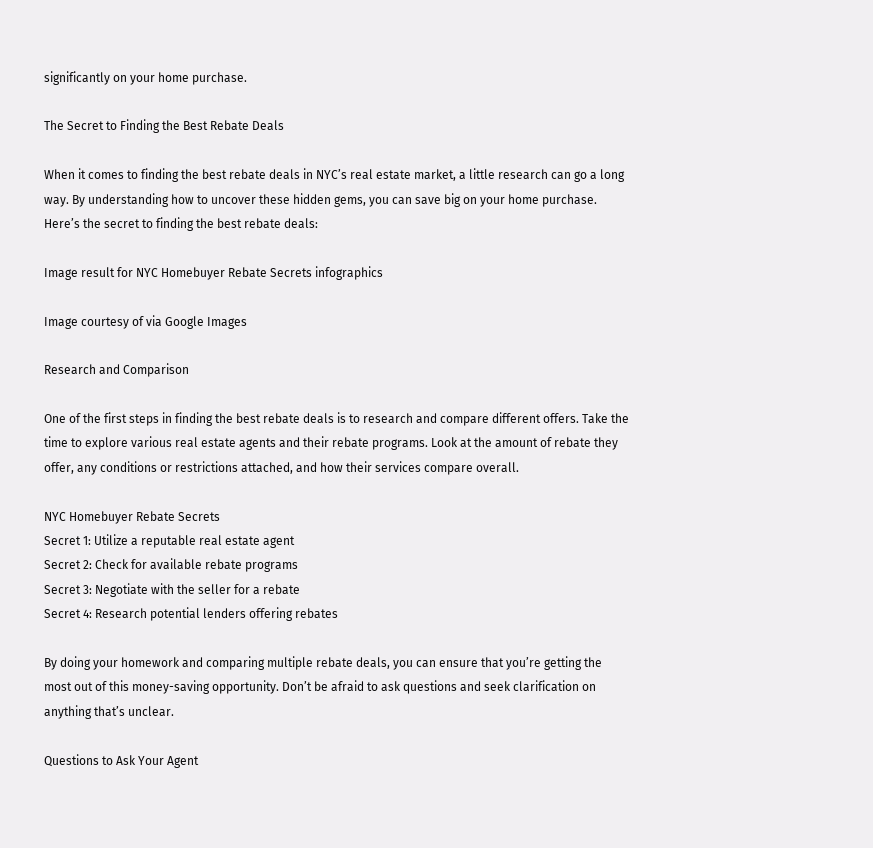significantly on your home purchase.

The Secret to Finding the Best Rebate Deals

When it comes to finding the best rebate deals in NYC’s real estate market, a little research can go a long way. By understanding how to uncover these hidden gems, you can save big on your home purchase. Here’s the secret to finding the best rebate deals:

Image result for NYC Homebuyer Rebate Secrets infographics

Image courtesy of via Google Images

Research and Comparison

One of the first steps in finding the best rebate deals is to research and compare different offers. Take the time to explore various real estate agents and their rebate programs. Look at the amount of rebate they offer, any conditions or restrictions attached, and how their services compare overall.

NYC Homebuyer Rebate Secrets
Secret 1: Utilize a reputable real estate agent
Secret 2: Check for available rebate programs
Secret 3: Negotiate with the seller for a rebate
Secret 4: Research potential lenders offering rebates

By doing your homework and comparing multiple rebate deals, you can ensure that you’re getting the most out of this money-saving opportunity. Don’t be afraid to ask questions and seek clarification on anything that’s unclear.

Questions to Ask Your Agent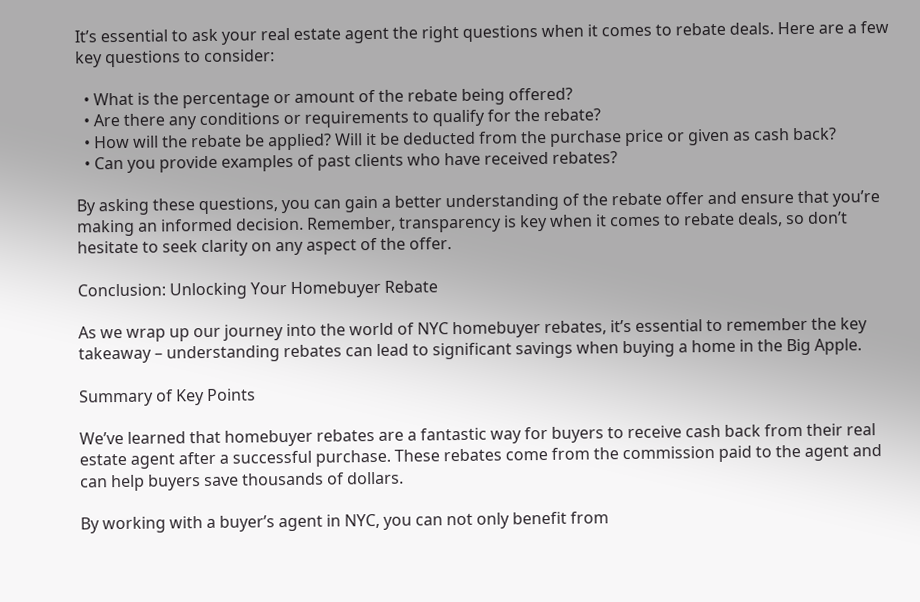It’s essential to ask your real estate agent the right questions when it comes to rebate deals. Here are a few key questions to consider:

  • What is the percentage or amount of the rebate being offered?
  • Are there any conditions or requirements to qualify for the rebate?
  • How will the rebate be applied? Will it be deducted from the purchase price or given as cash back?
  • Can you provide examples of past clients who have received rebates?

By asking these questions, you can gain a better understanding of the rebate offer and ensure that you’re making an informed decision. Remember, transparency is key when it comes to rebate deals, so don’t hesitate to seek clarity on any aspect of the offer.

Conclusion: Unlocking Your Homebuyer Rebate

As we wrap up our journey into the world of NYC homebuyer rebates, it’s essential to remember the key takeaway – understanding rebates can lead to significant savings when buying a home in the Big Apple.

Summary of Key Points

We’ve learned that homebuyer rebates are a fantastic way for buyers to receive cash back from their real estate agent after a successful purchase. These rebates come from the commission paid to the agent and can help buyers save thousands of dollars.

By working with a buyer’s agent in NYC, you can not only benefit from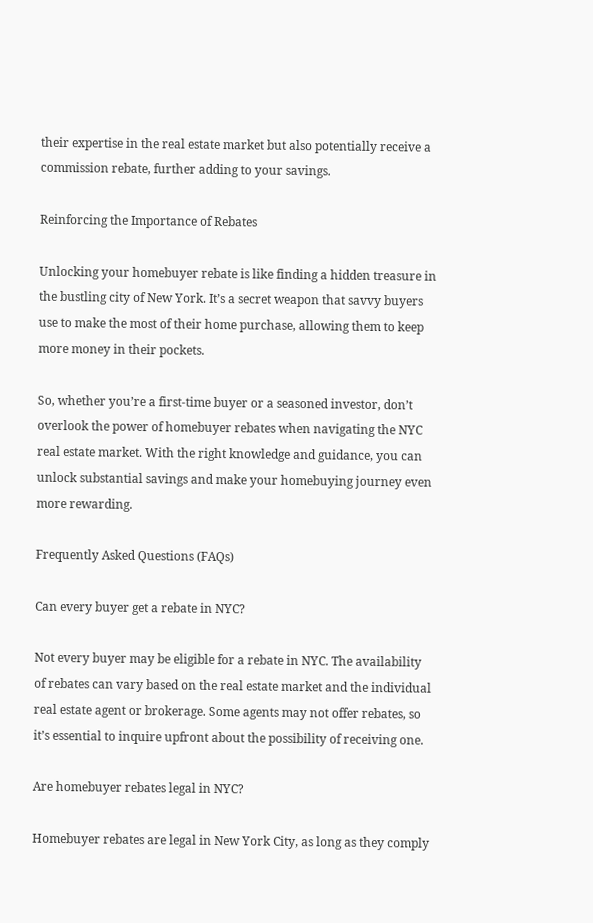their expertise in the real estate market but also potentially receive a commission rebate, further adding to your savings.

Reinforcing the Importance of Rebates

Unlocking your homebuyer rebate is like finding a hidden treasure in the bustling city of New York. It’s a secret weapon that savvy buyers use to make the most of their home purchase, allowing them to keep more money in their pockets.

So, whether you’re a first-time buyer or a seasoned investor, don’t overlook the power of homebuyer rebates when navigating the NYC real estate market. With the right knowledge and guidance, you can unlock substantial savings and make your homebuying journey even more rewarding.

Frequently Asked Questions (FAQs)

Can every buyer get a rebate in NYC?

Not every buyer may be eligible for a rebate in NYC. The availability of rebates can vary based on the real estate market and the individual real estate agent or brokerage. Some agents may not offer rebates, so it’s essential to inquire upfront about the possibility of receiving one.

Are homebuyer rebates legal in NYC?

Homebuyer rebates are legal in New York City, as long as they comply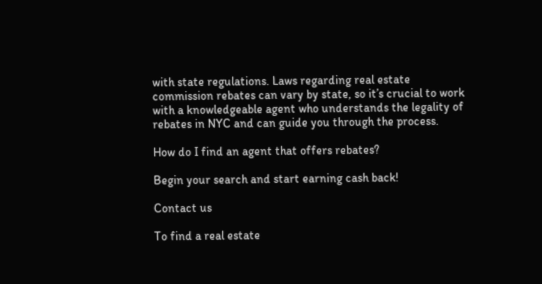with state regulations. Laws regarding real estate commission rebates can vary by state, so it’s crucial to work with a knowledgeable agent who understands the legality of rebates in NYC and can guide you through the process.

How do I find an agent that offers rebates?

Begin your search and start earning cash back!

Contact us

To find a real estate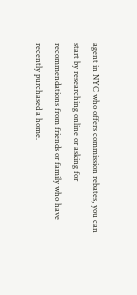agent in NYC who offers commission rebates, you can start by researching online or asking for recommendations from friends or family who have recently purchased a home.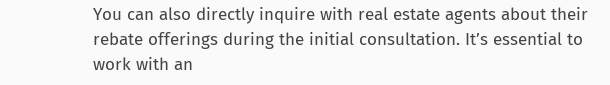You can also directly inquire with real estate agents about their rebate offerings during the initial consultation. It’s essential to work with an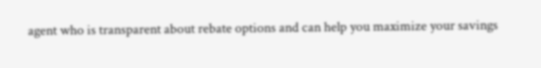agent who is transparent about rebate options and can help you maximize your savings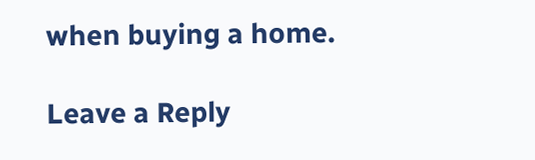when buying a home.

Leave a Reply